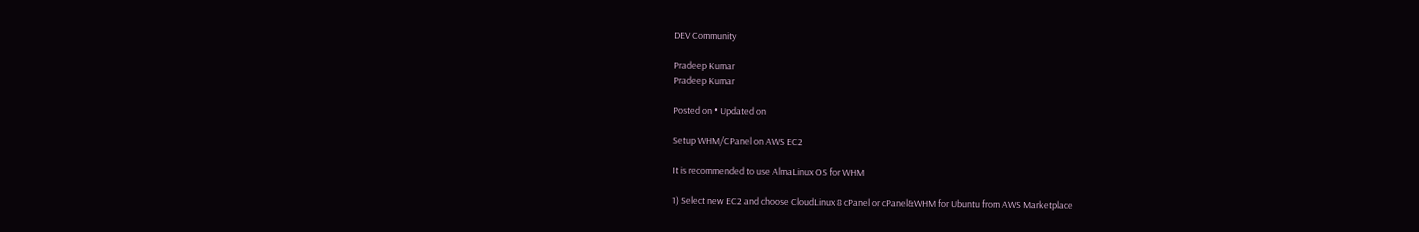DEV Community

Pradeep Kumar
Pradeep Kumar

Posted on • Updated on

Setup WHM/CPanel on AWS EC2

It is recommended to use AlmaLinux OS for WHM

1) Select new EC2 and choose CloudLinux 8 cPanel or cPanel&WHM for Ubuntu from AWS Marketplace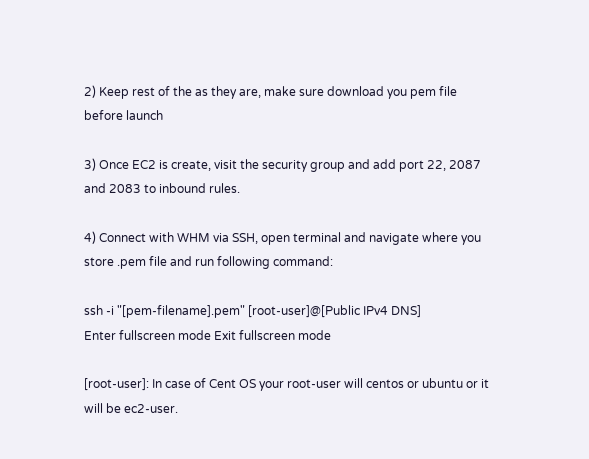2) Keep rest of the as they are, make sure download you pem file before launch

3) Once EC2 is create, visit the security group and add port 22, 2087 and 2083 to inbound rules.

4) Connect with WHM via SSH, open terminal and navigate where you store .pem file and run following command:

ssh -i "[pem-filename].pem" [root-user]@[Public IPv4 DNS]
Enter fullscreen mode Exit fullscreen mode

[root-user]: In case of Cent OS your root-user will centos or ubuntu or it will be ec2-user.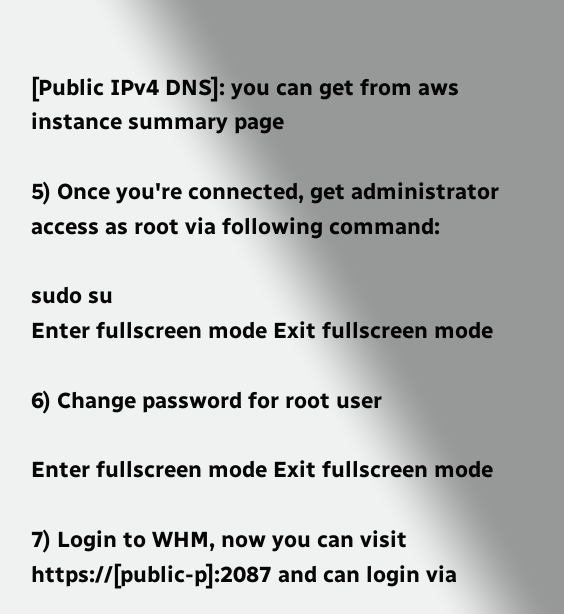[Public IPv4 DNS]: you can get from aws instance summary page

5) Once you're connected, get administrator access as root via following command:

sudo su
Enter fullscreen mode Exit fullscreen mode

6) Change password for root user

Enter fullscreen mode Exit fullscreen mode

7) Login to WHM, now you can visit https://[public-p]:2087 and can login via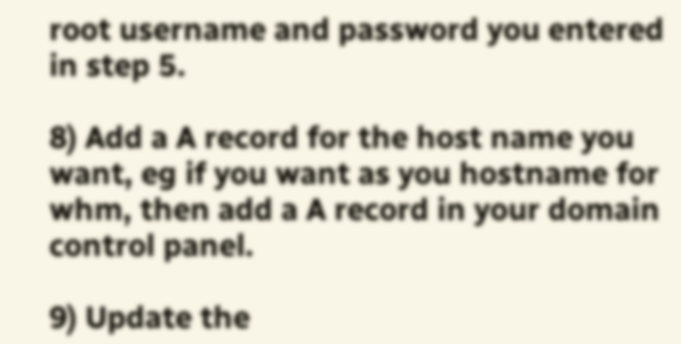root username and password you entered in step 5.

8) Add a A record for the host name you want, eg if you want as you hostname for whm, then add a A record in your domain control panel.

9) Update the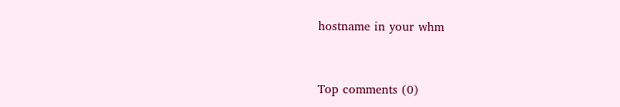hostname in your whm


Top comments (0)